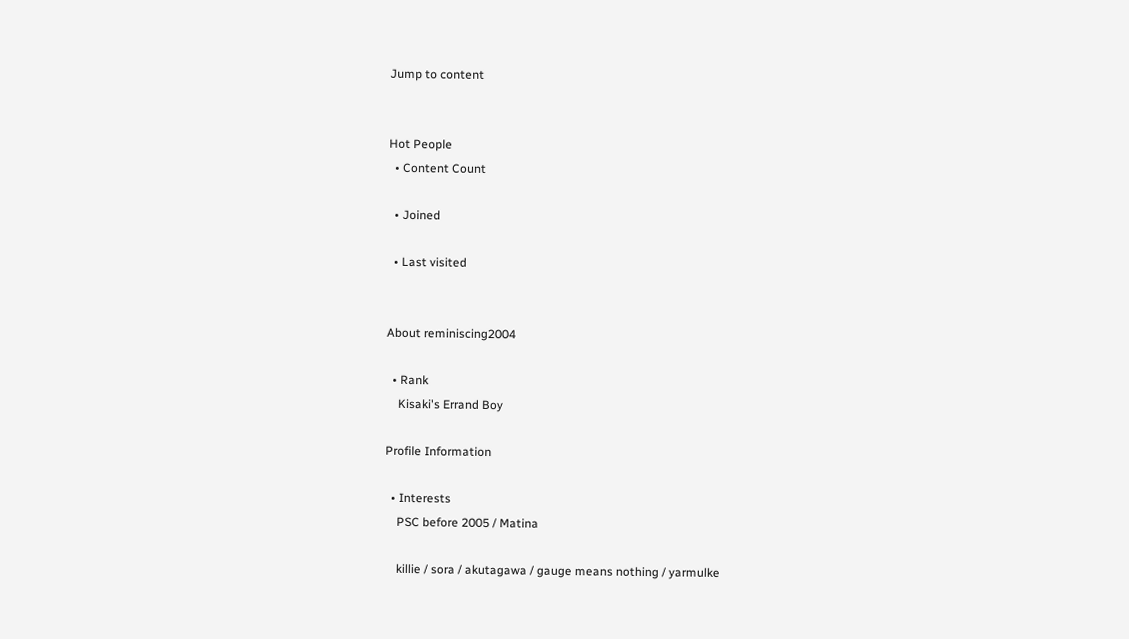Jump to content


Hot People
  • Content Count

  • Joined

  • Last visited


About reminiscing2004

  • Rank
    Kisaki's Errand Boy

Profile Information

  • Interests
    PSC before 2005 / Matina

    killie / sora / akutagawa / gauge means nothing / yarmulke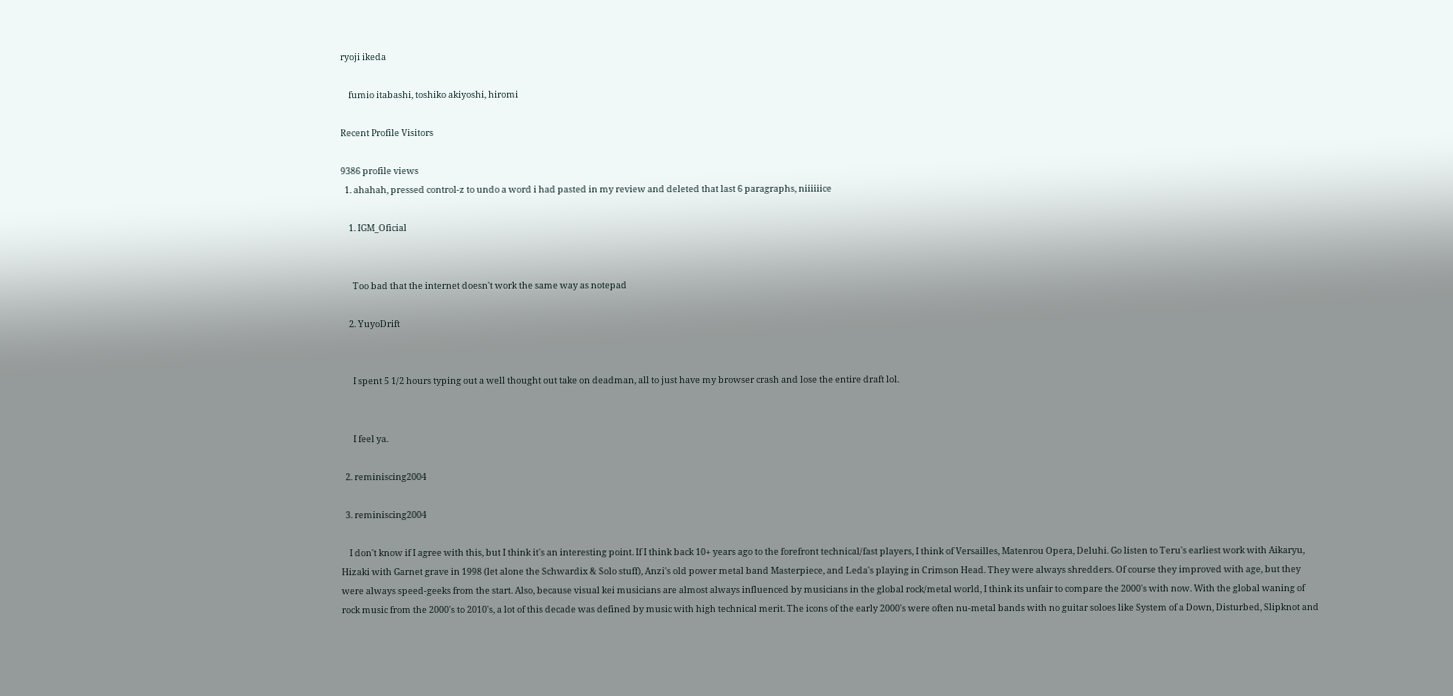ryoji ikeda

    fumio itabashi, toshiko akiyoshi, hiromi

Recent Profile Visitors

9386 profile views
  1. ahahah, pressed control-z to undo a word i had pasted in my review and deleted that last 6 paragraphs, niiiiiice

    1. IGM_Oficial


      Too bad that the internet doesn't work the same way as notepad

    2. YuyoDrift


      I spent 5 1/2 hours typing out a well thought out take on deadman, all to just have my browser crash and lose the entire draft lol.


      I feel ya.

  2. reminiscing2004

  3. reminiscing2004

    I don't know if I agree with this, but I think it's an interesting point. If I think back 10+ years ago to the forefront technical/fast players, I think of Versailles, Matenrou Opera, Deluhi. Go listen to Teru's earliest work with Aikaryu, Hizaki with Garnet grave in 1998 (let alone the Schwardix & Solo stuff), Anzi's old power metal band Masterpiece, and Leda's playing in Crimson Head. They were always shredders. Of course they improved with age, but they were always speed-geeks from the start. Also, because visual kei musicians are almost always influenced by musicians in the global rock/metal world, I think its unfair to compare the 2000's with now. With the global waning of rock music from the 2000's to 2010's, a lot of this decade was defined by music with high technical merit. The icons of the early 2000's were often nu-metal bands with no guitar soloes like System of a Down, Disturbed, Slipknot and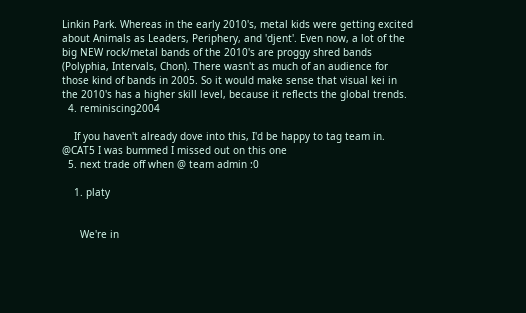Linkin Park. Whereas in the early 2010's, metal kids were getting excited about Animals as Leaders, Periphery, and 'djent'. Even now, a lot of the big NEW rock/metal bands of the 2010's are proggy shred bands (Polyphia, Intervals, Chon). There wasn't as much of an audience for those kind of bands in 2005. So it would make sense that visual kei in the 2010's has a higher skill level, because it reflects the global trends.
  4. reminiscing2004

    If you haven't already dove into this, I'd be happy to tag team in. @CAT5 I was bummed I missed out on this one
  5. next trade off when @ team admin :0

    1. platy


      We're in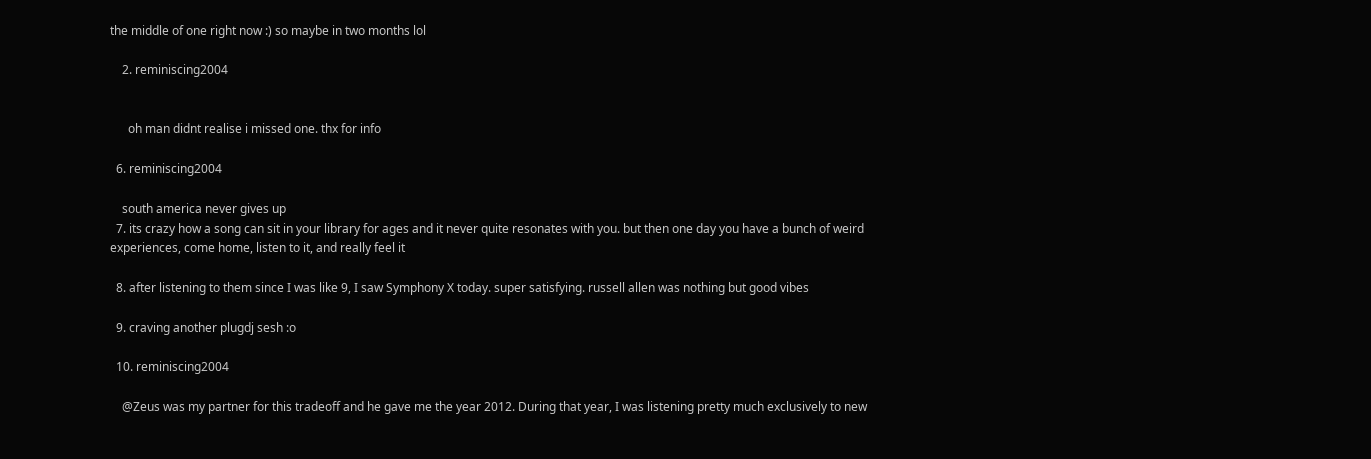the middle of one right now :) so maybe in two months lol

    2. reminiscing2004


      oh man didnt realise i missed one. thx for info

  6. reminiscing2004

    south america never gives up
  7. its crazy how a song can sit in your library for ages and it never quite resonates with you. but then one day you have a bunch of weird experiences, come home, listen to it, and really feel it

  8. after listening to them since I was like 9, I saw Symphony X today. super satisfying. russell allen was nothing but good vibes

  9. craving another plugdj sesh :o

  10. reminiscing2004

    @Zeus was my partner for this tradeoff and he gave me the year 2012. During that year, I was listening pretty much exclusively to new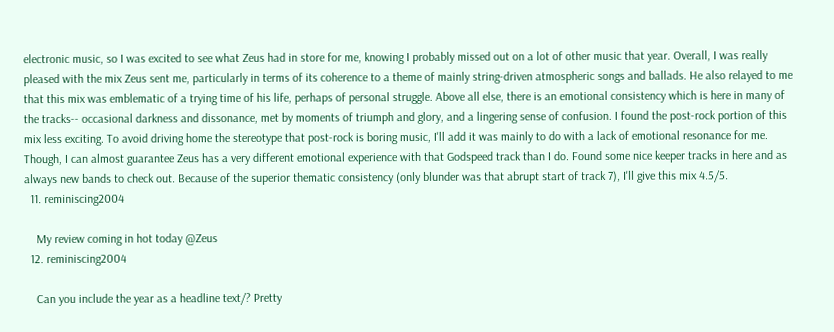electronic music, so I was excited to see what Zeus had in store for me, knowing I probably missed out on a lot of other music that year. Overall, I was really pleased with the mix Zeus sent me, particularly in terms of its coherence to a theme of mainly string-driven atmospheric songs and ballads. He also relayed to me that this mix was emblematic of a trying time of his life, perhaps of personal struggle. Above all else, there is an emotional consistency which is here in many of the tracks-- occasional darkness and dissonance, met by moments of triumph and glory, and a lingering sense of confusion. I found the post-rock portion of this mix less exciting. To avoid driving home the stereotype that post-rock is boring music, I'll add it was mainly to do with a lack of emotional resonance for me. Though, I can almost guarantee Zeus has a very different emotional experience with that Godspeed track than I do. Found some nice keeper tracks in here and as always new bands to check out. Because of the superior thematic consistency (only blunder was that abrupt start of track 7), I'll give this mix 4.5/5.
  11. reminiscing2004

    My review coming in hot today @Zeus
  12. reminiscing2004

    Can you include the year as a headline text/? Pretty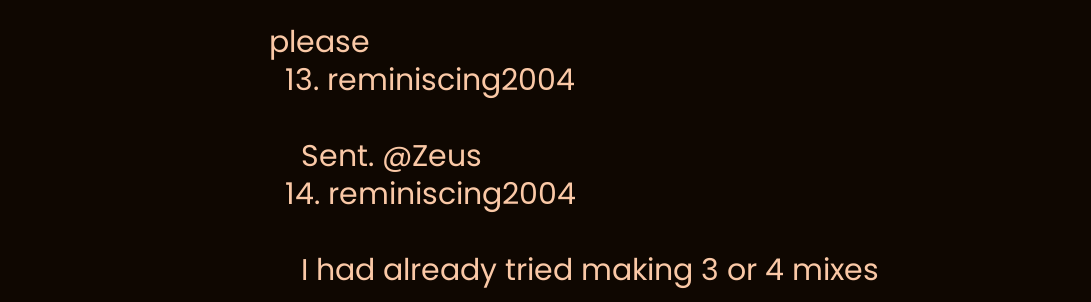please
  13. reminiscing2004

    Sent. @Zeus
  14. reminiscing2004

    I had already tried making 3 or 4 mixes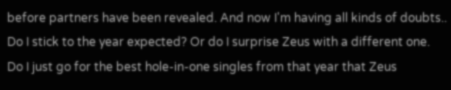before partners have been revealed. And now I'm having all kinds of doubts.. Do I stick to the year expected? Or do I surprise Zeus with a different one. Do I just go for the best hole-in-one singles from that year that Zeus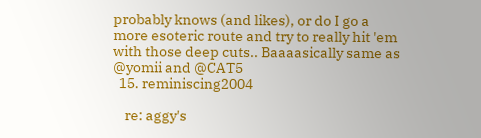probably knows (and likes), or do I go a more esoteric route and try to really hit 'em with those deep cuts.. Baaaasically same as @yomii and @CAT5
  15. reminiscing2004

    re: aggy's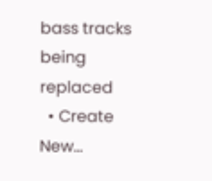bass tracks being replaced
  • Create New...